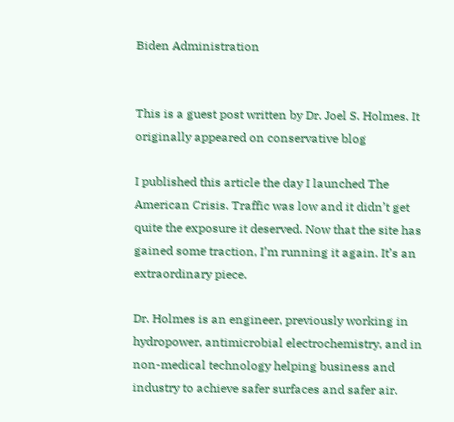Biden Administration


This is a guest post written by Dr. Joel S. Holmes. It originally appeared on conservative blog

I published this article the day I launched The American Crisis. Traffic was low and it didn’t get quite the exposure it deserved. Now that the site has gained some traction, I’m running it again. It’s an extraordinary piece.

Dr. Holmes is an engineer, previously working in hydropower, antimicrobial electrochemistry, and in non-medical technology helping business and industry to achieve safer surfaces and safer air.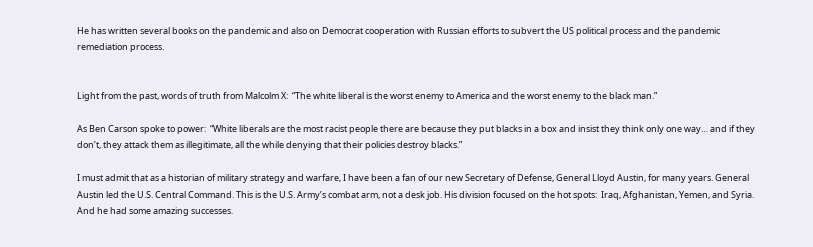He has written several books on the pandemic and also on Democrat cooperation with Russian efforts to subvert the US political process and the pandemic remediation process.


Light from the past, words of truth from Malcolm X:  “The white liberal is the worst enemy to America and the worst enemy to the black man.”

As Ben Carson spoke to power:  “White liberals are the most racist people there are because they put blacks in a box and insist they think only one way… and if they don’t, they attack them as illegitimate, all the while denying that their policies destroy blacks.”

I must admit that as a historian of military strategy and warfare, I have been a fan of our new Secretary of Defense, General Lloyd Austin, for many years. General Austin led the U.S. Central Command. This is the U.S. Army’s combat arm, not a desk job. His division focused on the hot spots:  Iraq, Afghanistan, Yemen, and Syria. And he had some amazing successes.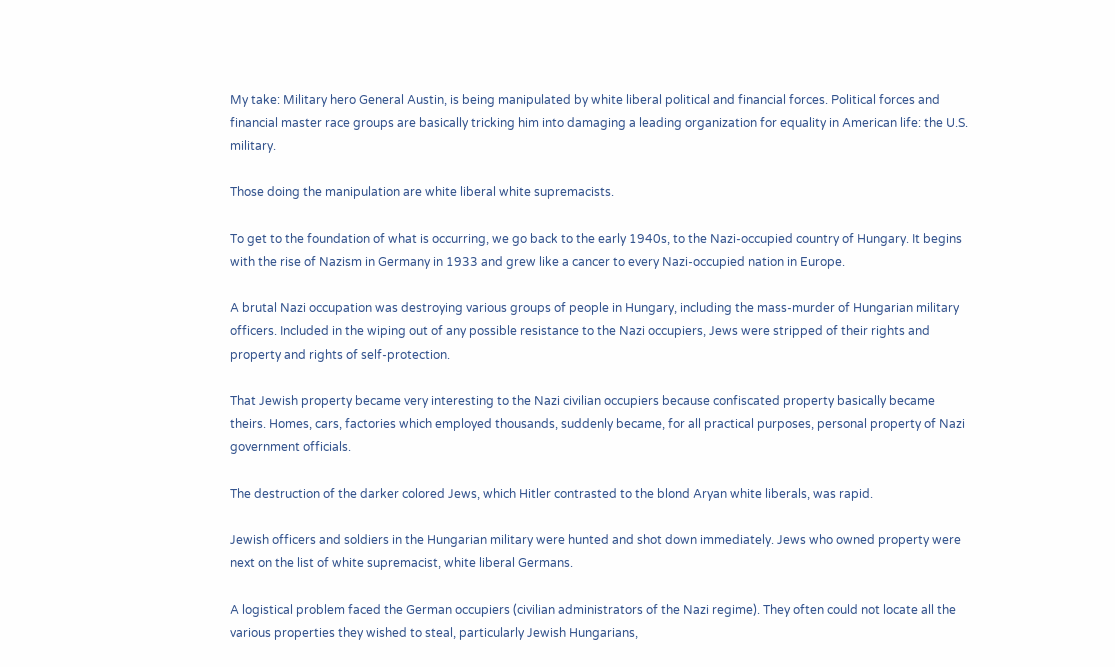My take: Military hero General Austin, is being manipulated by white liberal political and financial forces. Political forces and financial master race groups are basically tricking him into damaging a leading organization for equality in American life: the U.S. military.

Those doing the manipulation are white liberal white supremacists.

To get to the foundation of what is occurring, we go back to the early 1940s, to the Nazi-occupied country of Hungary. It begins with the rise of Nazism in Germany in 1933 and grew like a cancer to every Nazi-occupied nation in Europe.

A brutal Nazi occupation was destroying various groups of people in Hungary, including the mass-murder of Hungarian military officers. Included in the wiping out of any possible resistance to the Nazi occupiers, Jews were stripped of their rights and property and rights of self-protection.

That Jewish property became very interesting to the Nazi civilian occupiers because confiscated property basically became theirs. Homes, cars, factories which employed thousands, suddenly became, for all practical purposes, personal property of Nazi government officials.

The destruction of the darker colored Jews, which Hitler contrasted to the blond Aryan white liberals, was rapid.

Jewish officers and soldiers in the Hungarian military were hunted and shot down immediately. Jews who owned property were next on the list of white supremacist, white liberal Germans.

A logistical problem faced the German occupiers (civilian administrators of the Nazi regime). They often could not locate all the various properties they wished to steal, particularly Jewish Hungarians,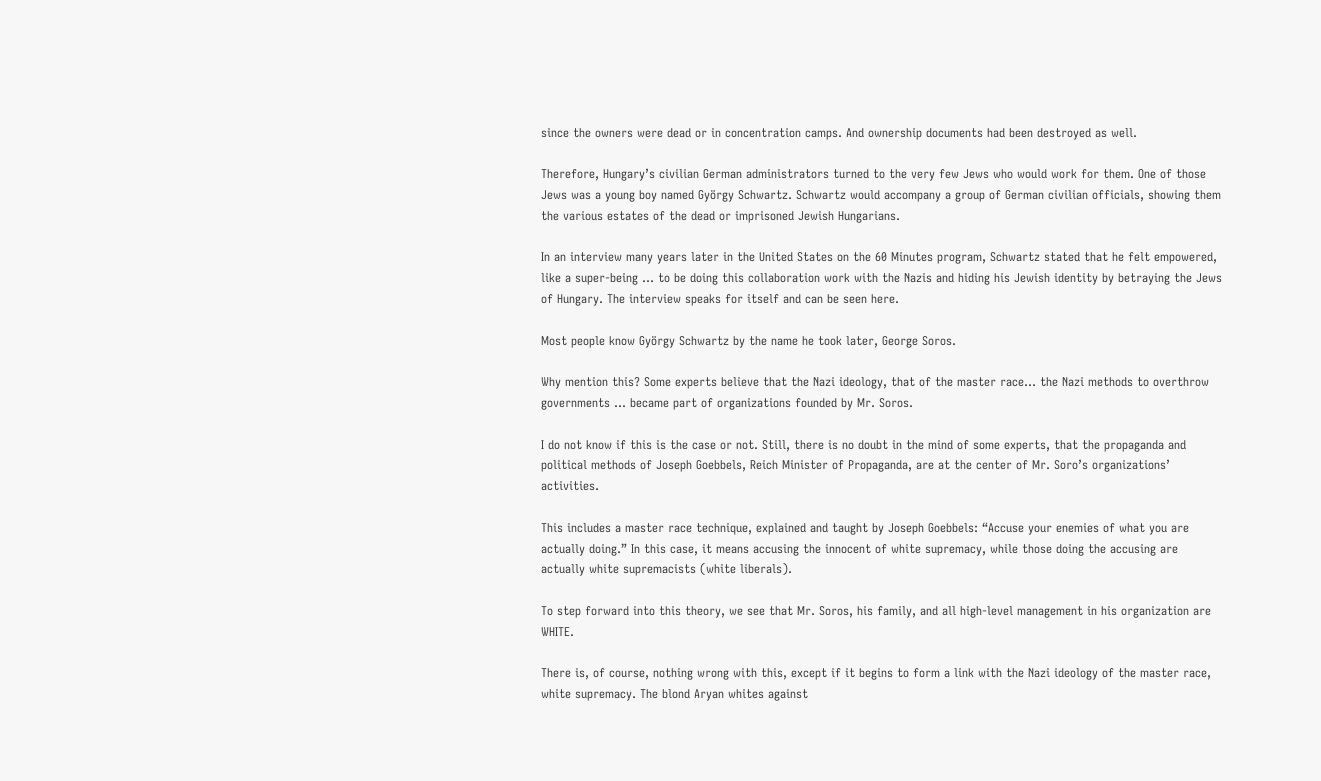since the owners were dead or in concentration camps. And ownership documents had been destroyed as well.

Therefore, Hungary’s civilian German administrators turned to the very few Jews who would work for them. One of those Jews was a young boy named György Schwartz. Schwartz would accompany a group of German civilian officials, showing them the various estates of the dead or imprisoned Jewish Hungarians.

In an interview many years later in the United States on the 60 Minutes program, Schwartz stated that he felt empowered, like a super-being … to be doing this collaboration work with the Nazis and hiding his Jewish identity by betraying the Jews of Hungary. The interview speaks for itself and can be seen here.

Most people know György Schwartz by the name he took later, George Soros.

Why mention this? Some experts believe that the Nazi ideology, that of the master race… the Nazi methods to overthrow governments … became part of organizations founded by Mr. Soros.

I do not know if this is the case or not. Still, there is no doubt in the mind of some experts, that the propaganda and political methods of Joseph Goebbels, Reich Minister of Propaganda, are at the center of Mr. Soro’s organizations’ activities.

This includes a master race technique, explained and taught by Joseph Goebbels: “Accuse your enemies of what you are actually doing.” In this case, it means accusing the innocent of white supremacy, while those doing the accusing are actually white supremacists (white liberals).

To step forward into this theory, we see that Mr. Soros, his family, and all high-level management in his organization are WHITE.

There is, of course, nothing wrong with this, except if it begins to form a link with the Nazi ideology of the master race, white supremacy. The blond Aryan whites against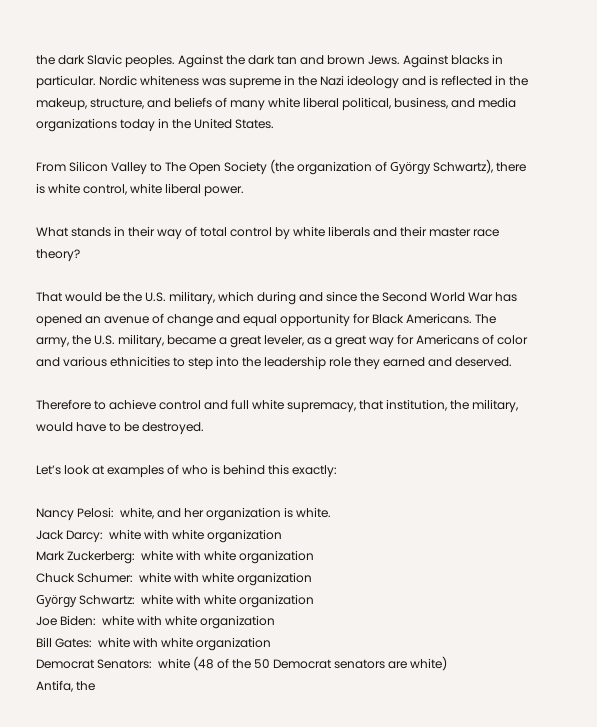the dark Slavic peoples. Against the dark tan and brown Jews. Against blacks in particular. Nordic whiteness was supreme in the Nazi ideology and is reflected in the makeup, structure, and beliefs of many white liberal political, business, and media organizations today in the United States.

From Silicon Valley to The Open Society (the organization of György Schwartz), there is white control, white liberal power.

What stands in their way of total control by white liberals and their master race theory?

That would be the U.S. military, which during and since the Second World War has opened an avenue of change and equal opportunity for Black Americans. The army, the U.S. military, became a great leveler, as a great way for Americans of color and various ethnicities to step into the leadership role they earned and deserved.

Therefore to achieve control and full white supremacy, that institution, the military, would have to be destroyed.

Let’s look at examples of who is behind this exactly:

Nancy Pelosi:  white, and her organization is white.
Jack Darcy:  white with white organization
Mark Zuckerberg:  white with white organization
Chuck Schumer:  white with white organization
György Schwartz:  white with white organization
Joe Biden:  white with white organization
Bill Gates:  white with white organization
Democrat Senators:  white (48 of the 50 Democrat senators are white)
Antifa, the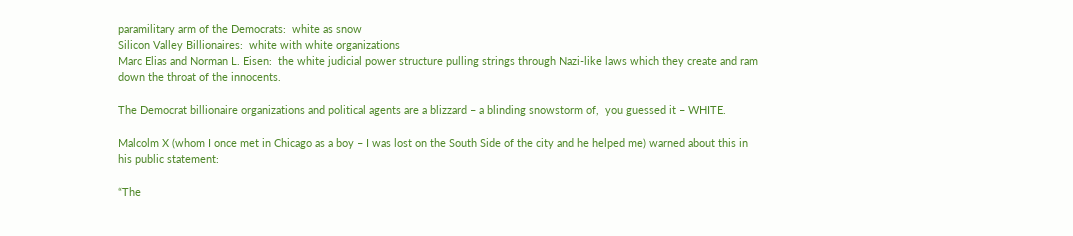paramilitary arm of the Democrats:  white as snow
Silicon Valley Billionaires:  white with white organizations
Marc Elias and Norman L. Eisen:  the white judicial power structure pulling strings through Nazi-like laws which they create and ram down the throat of the innocents.

The Democrat billionaire organizations and political agents are a blizzard – a blinding snowstorm of,  you guessed it – WHITE.

Malcolm X (whom I once met in Chicago as a boy – I was lost on the South Side of the city and he helped me) warned about this in his public statement:

“The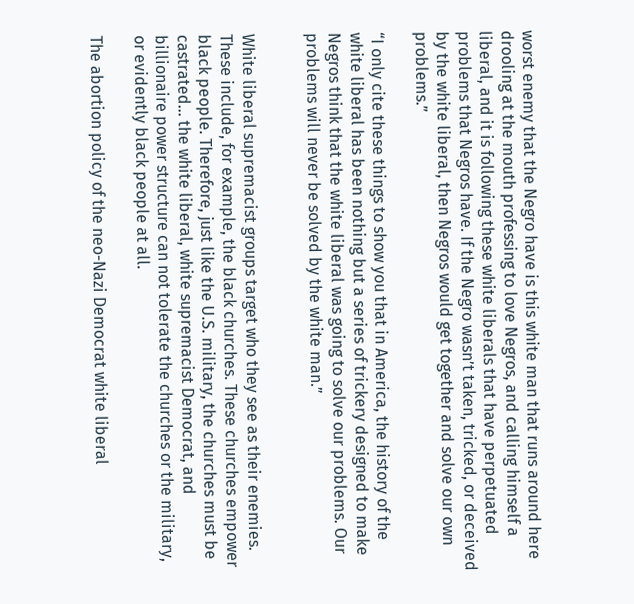worst enemy that the Negro have is this white man that runs around here drooling at the mouth professing to love Negros, and calling himself a liberal, and it is following these white liberals that have perpetuated problems that Negros have. If the Negro wasn’t taken, tricked, or deceived by the white liberal, then Negros would get together and solve our own problems.”

“I only cite these things to show you that in America, the history of the white liberal has been nothing but a series of trickery designed to make Negros think that the white liberal was going to solve our problems. Our problems will never be solved by the white man.”


White liberal supremacist groups target who they see as their enemies. These include, for example, the black churches. These churches empower black people. Therefore, just like the U.S. military, the churches must be castrated… the white liberal, white supremacist Democrat, and billionaire power structure can not tolerate the churches or the military, or evidently black people at all.

The abortion policy of the neo-Nazi Democrat white liberal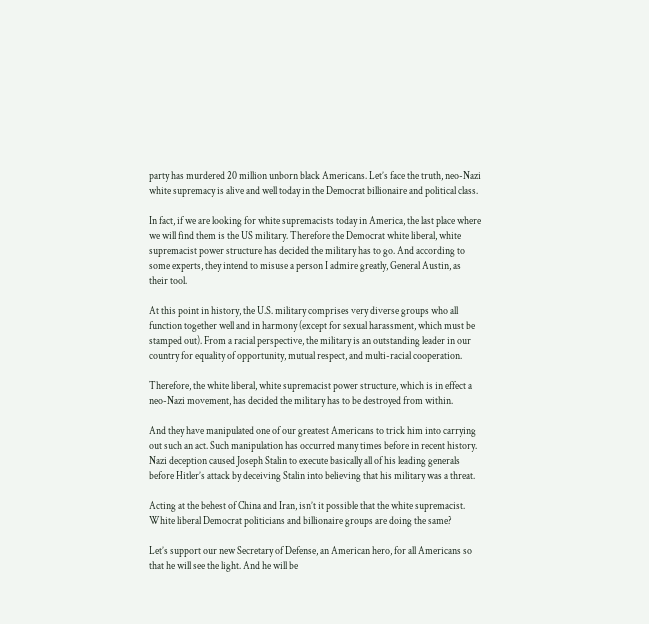party has murdered 20 million unborn black Americans. Let’s face the truth, neo-Nazi white supremacy is alive and well today in the Democrat billionaire and political class.

In fact, if we are looking for white supremacists today in America, the last place where we will find them is the US military. Therefore the Democrat white liberal, white supremacist power structure has decided the military has to go. And according to some experts, they intend to misuse a person I admire greatly, General Austin, as their tool.

At this point in history, the U.S. military comprises very diverse groups who all function together well and in harmony (except for sexual harassment, which must be stamped out). From a racial perspective, the military is an outstanding leader in our country for equality of opportunity, mutual respect, and multi-racial cooperation.

Therefore, the white liberal, white supremacist power structure, which is in effect a neo-Nazi movement, has decided the military has to be destroyed from within.

And they have manipulated one of our greatest Americans to trick him into carrying out such an act. Such manipulation has occurred many times before in recent history. Nazi deception caused Joseph Stalin to execute basically all of his leading generals before Hitler’s attack by deceiving Stalin into believing that his military was a threat.

Acting at the behest of China and Iran, isn’t it possible that the white supremacist. White liberal Democrat politicians and billionaire groups are doing the same?

Let’s support our new Secretary of Defense, an American hero, for all Americans so that he will see the light. And he will be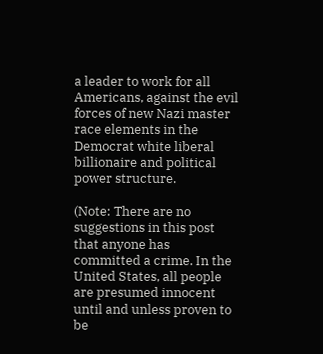a leader to work for all Americans, against the evil forces of new Nazi master race elements in the Democrat white liberal billionaire and political power structure.

(Note: There are no suggestions in this post that anyone has committed a crime. In the United States, all people are presumed innocent until and unless proven to be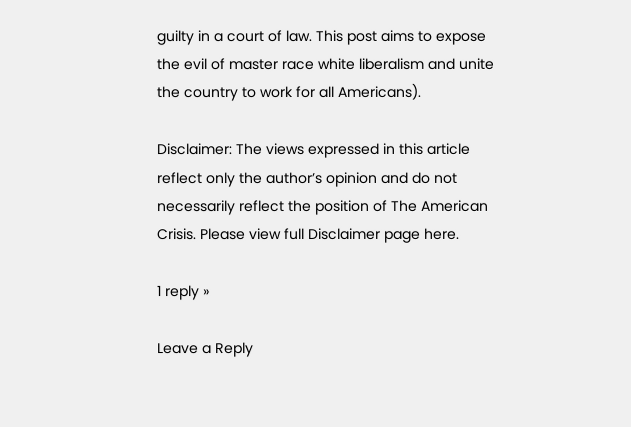guilty in a court of law. This post aims to expose the evil of master race white liberalism and unite the country to work for all Americans).

Disclaimer: The views expressed in this article reflect only the author’s opinion and do not necessarily reflect the position of The American Crisis. Please view full Disclaimer page here.

1 reply »

Leave a Reply